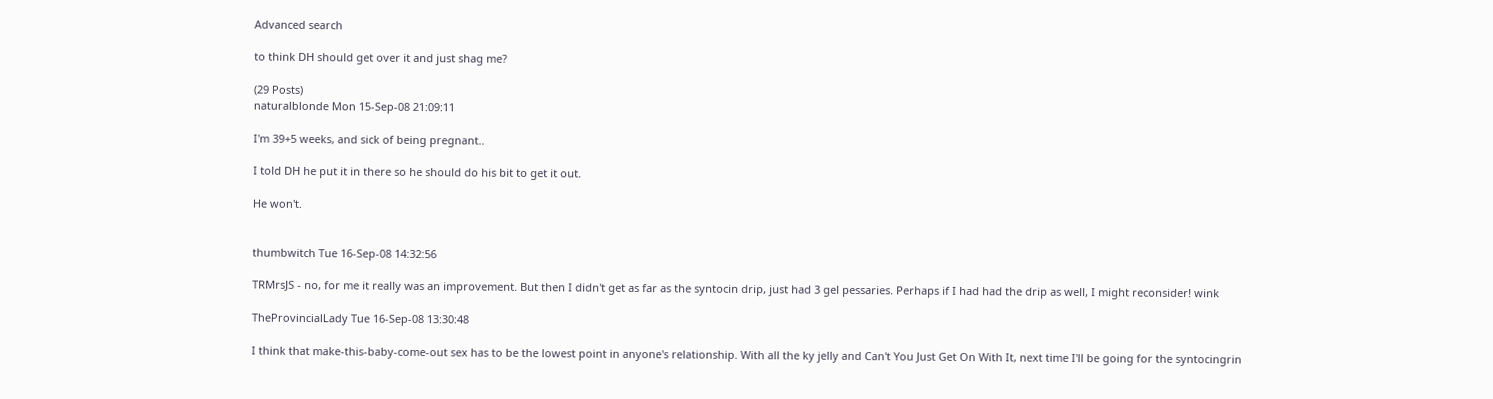Advanced search

to think DH should get over it and just shag me?

(29 Posts)
naturalblonde Mon 15-Sep-08 21:09:11

I'm 39+5 weeks, and sick of being pregnant..

I told DH he put it in there so he should do his bit to get it out.

He won't.


thumbwitch Tue 16-Sep-08 14:32:56

TRMrsJS - no, for me it really was an improvement. But then I didn't get as far as the syntocin drip, just had 3 gel pessaries. Perhaps if I had had the drip as well, I might reconsider! wink

TheProvincialLady Tue 16-Sep-08 13:30:48

I think that make-this-baby-come-out sex has to be the lowest point in anyone's relationship. With all the ky jelly and Can't You Just Get On With It, next time I'll be going for the syntocingrin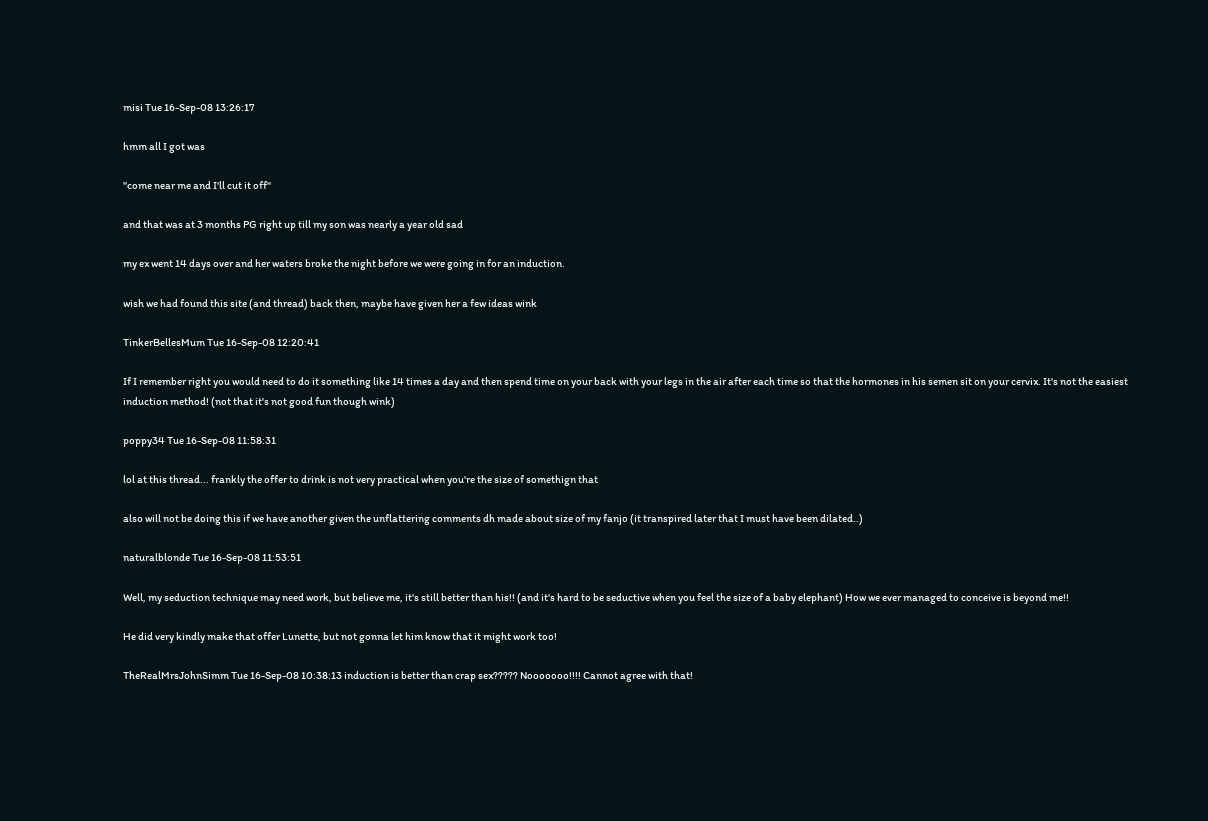misi Tue 16-Sep-08 13:26:17

hmm all I got was

''come near me and I'll cut it off''

and that was at 3 months PG right up till my son was nearly a year old sad

my ex went 14 days over and her waters broke the night before we were going in for an induction.

wish we had found this site (and thread) back then, maybe have given her a few ideas wink

TinkerBellesMum Tue 16-Sep-08 12:20:41

If I remember right you would need to do it something like 14 times a day and then spend time on your back with your legs in the air after each time so that the hormones in his semen sit on your cervix. It's not the easiest induction method! (not that it's not good fun though wink)

poppy34 Tue 16-Sep-08 11:58:31

lol at this thread... frankly the offer to drink is not very practical when you're the size of somethign that

also will not be doing this if we have another given the unflattering comments dh made about size of my fanjo (it transpired later that I must have been dilated..)

naturalblonde Tue 16-Sep-08 11:53:51

Well, my seduction technique may need work, but believe me, it's still better than his!! (and it's hard to be seductive when you feel the size of a baby elephant) How we ever managed to conceive is beyond me!!

He did very kindly make that offer Lunette, but not gonna let him know that it might work too!

TheRealMrsJohnSimm Tue 16-Sep-08 10:38:13 induction is better than crap sex????? Nooooooo!!!! Cannot agree with that!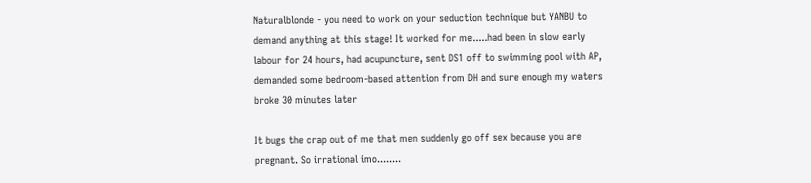Naturalblonde - you need to work on your seduction technique but YANBU to demand anything at this stage! It worked for me.....had been in slow early labour for 24 hours, had acupuncture, sent DS1 off to swimming pool with AP, demanded some bedroom-based attention from DH and sure enough my waters broke 30 minutes later

It bugs the crap out of me that men suddenly go off sex because you are pregnant. So irrational imo........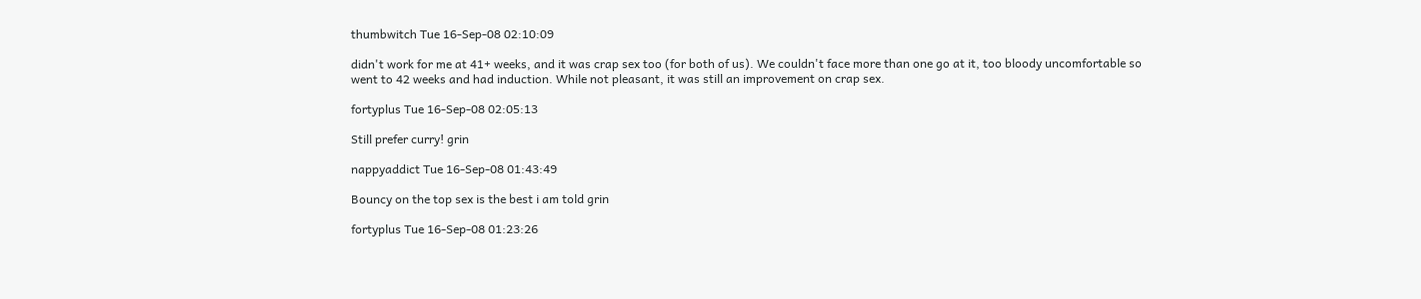thumbwitch Tue 16-Sep-08 02:10:09

didn't work for me at 41+ weeks, and it was crap sex too (for both of us). We couldn't face more than one go at it, too bloody uncomfortable so went to 42 weeks and had induction. While not pleasant, it was still an improvement on crap sex.

fortyplus Tue 16-Sep-08 02:05:13

Still prefer curry! grin

nappyaddict Tue 16-Sep-08 01:43:49

Bouncy on the top sex is the best i am told grin

fortyplus Tue 16-Sep-08 01:23:26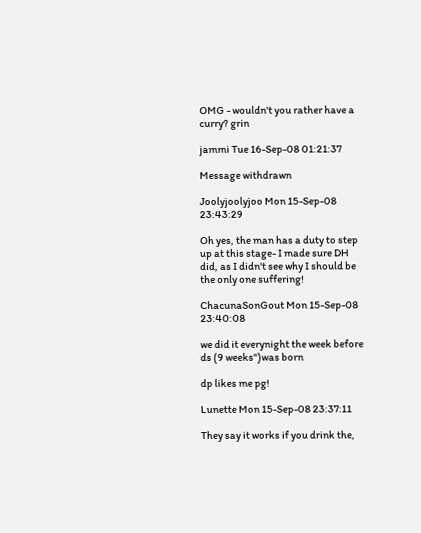OMG - wouldn't you rather have a curry? grin

jammi Tue 16-Sep-08 01:21:37

Message withdrawn

Joolyjoolyjoo Mon 15-Sep-08 23:43:29

Oh yes, the man has a duty to step up at this stage- I made sure DH did, as I didn't see why I should be the only one suffering!

ChacunaSonGout Mon 15-Sep-08 23:40:08

we did it everynight the week before ds (9 weeks")was born

dp likes me pg!

Lunette Mon 15-Sep-08 23:37:11

They say it works if you drink the,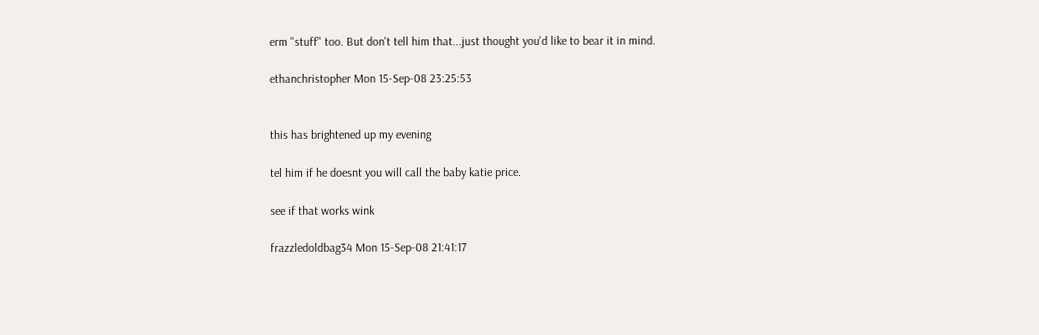erm "stuff" too. But don't tell him that...just thought you'd like to bear it in mind.

ethanchristopher Mon 15-Sep-08 23:25:53


this has brightened up my evening

tel him if he doesnt you will call the baby katie price.

see if that works wink

frazzledoldbag34 Mon 15-Sep-08 21:41:17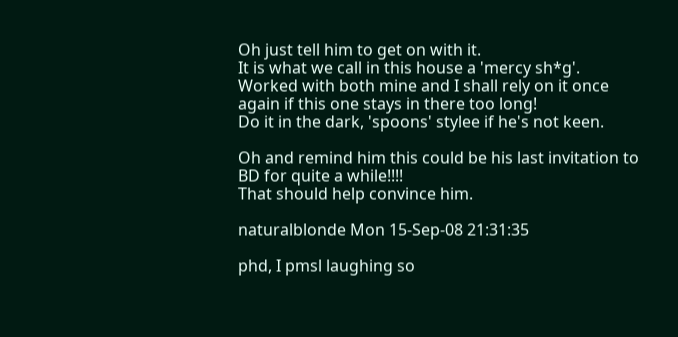Oh just tell him to get on with it.
It is what we call in this house a 'mercy sh*g'.
Worked with both mine and I shall rely on it once again if this one stays in there too long!
Do it in the dark, 'spoons' stylee if he's not keen.

Oh and remind him this could be his last invitation to BD for quite a while!!!!
That should help convince him.

naturalblonde Mon 15-Sep-08 21:31:35

phd, I pmsl laughing so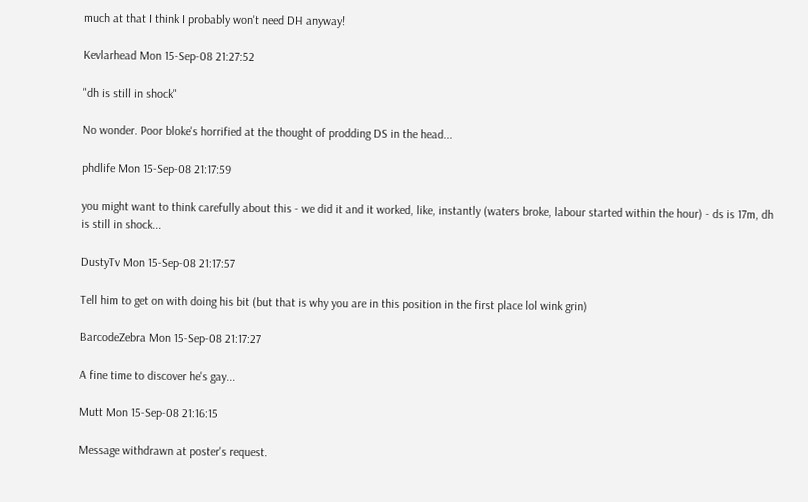much at that I think I probably won't need DH anyway!

Kevlarhead Mon 15-Sep-08 21:27:52

"dh is still in shock"

No wonder. Poor bloke's horrified at the thought of prodding DS in the head...

phdlife Mon 15-Sep-08 21:17:59

you might want to think carefully about this - we did it and it worked, like, instantly (waters broke, labour started within the hour) - ds is 17m, dh is still in shock...

DustyTv Mon 15-Sep-08 21:17:57

Tell him to get on with doing his bit (but that is why you are in this position in the first place lol wink grin)

BarcodeZebra Mon 15-Sep-08 21:17:27

A fine time to discover he's gay...

Mutt Mon 15-Sep-08 21:16:15

Message withdrawn at poster's request.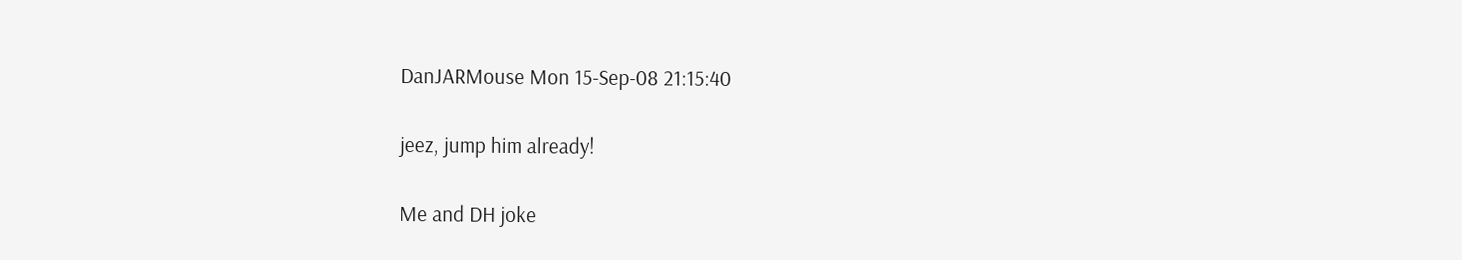DanJARMouse Mon 15-Sep-08 21:15:40

jeez, jump him already!

Me and DH joke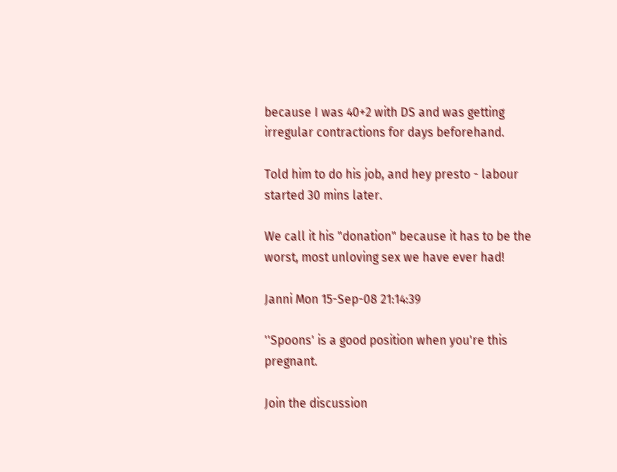because I was 40+2 with DS and was getting irregular contractions for days beforehand.

Told him to do his job, and hey presto - labour started 30 mins later.

We call it his "donation" because it has to be the worst, most unloving sex we have ever had!

Janni Mon 15-Sep-08 21:14:39

''Spoons' is a good position when you're this pregnant.

Join the discussion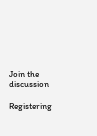Join the discussion

Registering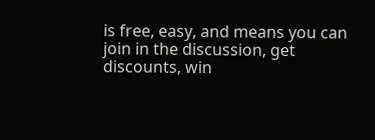is free, easy, and means you can join in the discussion, get discounts, win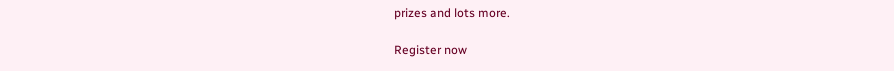prizes and lots more.

Register now